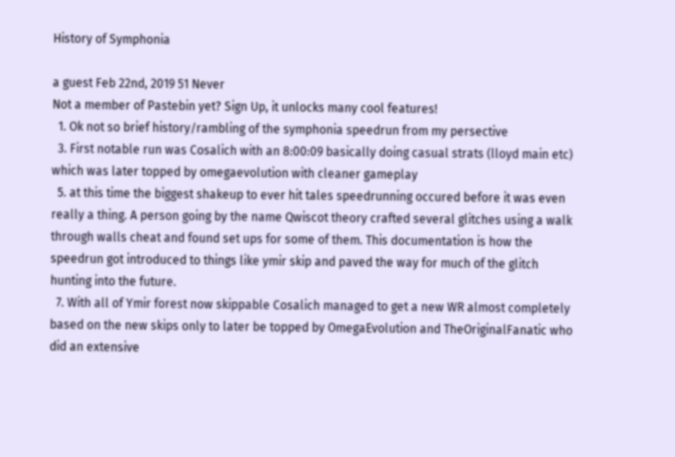History of Symphonia

a guest Feb 22nd, 2019 51 Never
Not a member of Pastebin yet? Sign Up, it unlocks many cool features!
  1. Ok not so brief history/rambling of the symphonia speedrun from my persective
  3. First notable run was Cosalich with an 8:00:09 basically doing casual strats (lloyd main etc) which was later topped by omegaevolution with cleaner gameplay
  5. at this time the biggest shakeup to ever hit tales speedrunning occured before it was even really a thing. A person going by the name Qwiscot theory crafted several glitches using a walk through walls cheat and found set ups for some of them. This documentation is how the speedrun got introduced to things like ymir skip and paved the way for much of the glitch hunting into the future.
  7. With all of Ymir forest now skippable Cosalich managed to get a new WR almost completely based on the new skips only to later be topped by OmegaEvolution and TheOriginalFanatic who did an extensive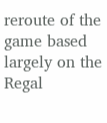reroute of the game based largely on the Regal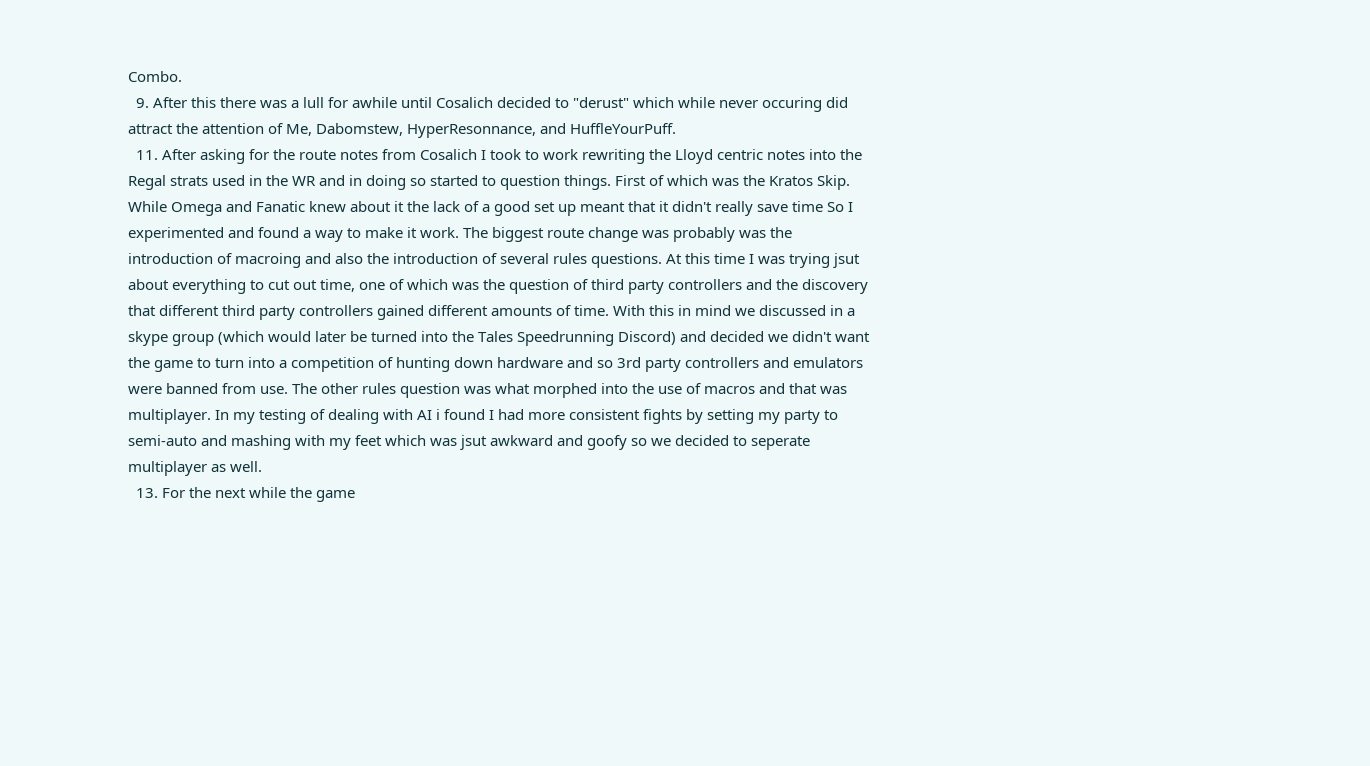Combo.
  9. After this there was a lull for awhile until Cosalich decided to "derust" which while never occuring did attract the attention of Me, Dabomstew, HyperResonnance, and HuffleYourPuff.
  11. After asking for the route notes from Cosalich I took to work rewriting the Lloyd centric notes into the Regal strats used in the WR and in doing so started to question things. First of which was the Kratos Skip. While Omega and Fanatic knew about it the lack of a good set up meant that it didn't really save time So I experimented and found a way to make it work. The biggest route change was probably was the introduction of macroing and also the introduction of several rules questions. At this time I was trying jsut about everything to cut out time, one of which was the question of third party controllers and the discovery that different third party controllers gained different amounts of time. With this in mind we discussed in a skype group (which would later be turned into the Tales Speedrunning Discord) and decided we didn't want the game to turn into a competition of hunting down hardware and so 3rd party controllers and emulators were banned from use. The other rules question was what morphed into the use of macros and that was multiplayer. In my testing of dealing with AI i found I had more consistent fights by setting my party to semi-auto and mashing with my feet which was jsut awkward and goofy so we decided to seperate multiplayer as well.
  13. For the next while the game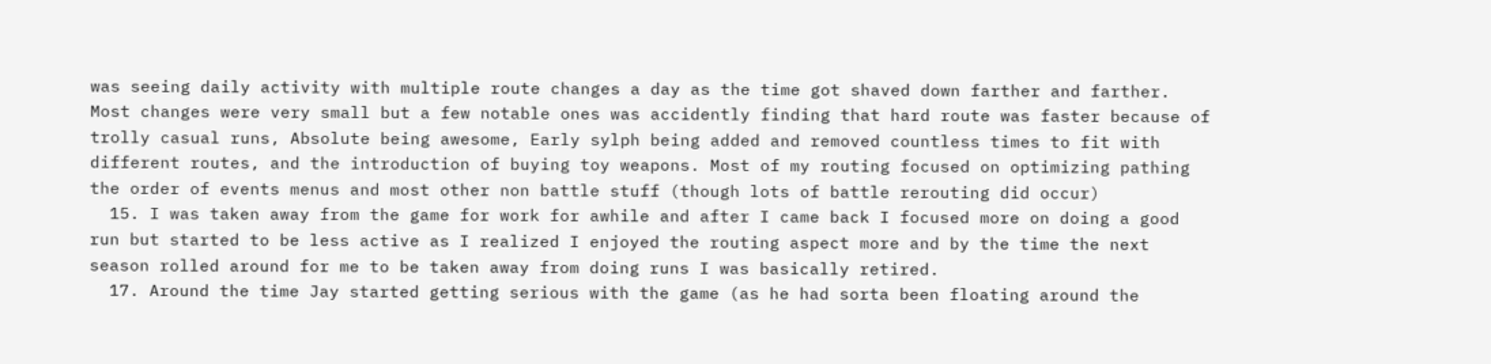was seeing daily activity with multiple route changes a day as the time got shaved down farther and farther. Most changes were very small but a few notable ones was accidently finding that hard route was faster because of trolly casual runs, Absolute being awesome, Early sylph being added and removed countless times to fit with different routes, and the introduction of buying toy weapons. Most of my routing focused on optimizing pathing the order of events menus and most other non battle stuff (though lots of battle rerouting did occur)
  15. I was taken away from the game for work for awhile and after I came back I focused more on doing a good run but started to be less active as I realized I enjoyed the routing aspect more and by the time the next season rolled around for me to be taken away from doing runs I was basically retired.
  17. Around the time Jay started getting serious with the game (as he had sorta been floating around the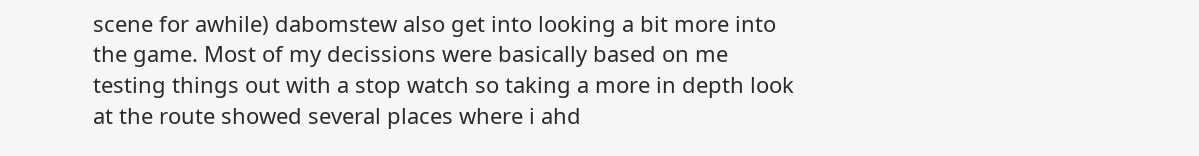scene for awhile) dabomstew also get into looking a bit more into the game. Most of my decissions were basically based on me testing things out with a stop watch so taking a more in depth look at the route showed several places where i ahd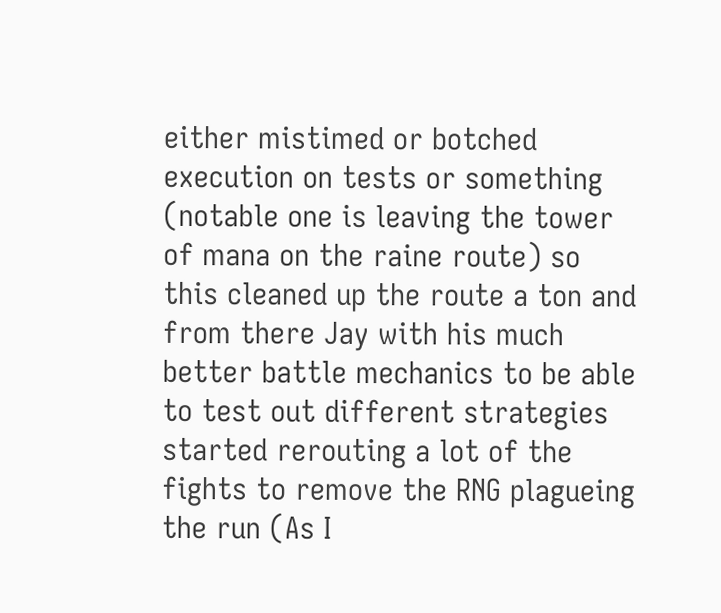either mistimed or botched execution on tests or something (notable one is leaving the tower of mana on the raine route) so this cleaned up the route a ton and from there Jay with his much better battle mechanics to be able to test out different strategies started rerouting a lot of the fights to remove the RNG plagueing the run (As I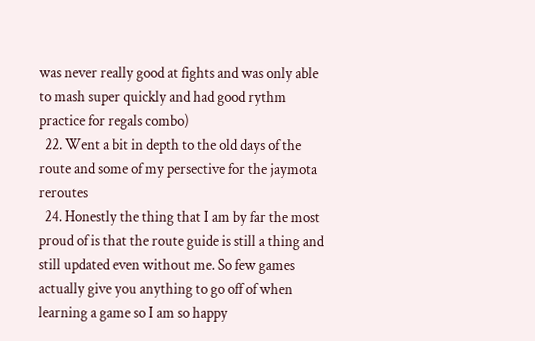was never really good at fights and was only able to mash super quickly and had good rythm practice for regals combo)
  22. Went a bit in depth to the old days of the route and some of my persective for the jaymota reroutes
  24. Honestly the thing that I am by far the most proud of is that the route guide is still a thing and still updated even without me. So few games actually give you anything to go off of when learning a game so I am so happy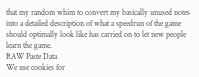that my random whim to convert my basically unused notes into a detailed description of what a speedrun of the game should optimally look like has carried on to let new people learn the game.
RAW Paste Data
We use cookies for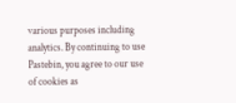various purposes including analytics. By continuing to use Pastebin, you agree to our use of cookies as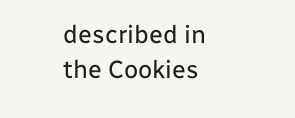described in the Cookies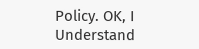Policy. OK, I Understand